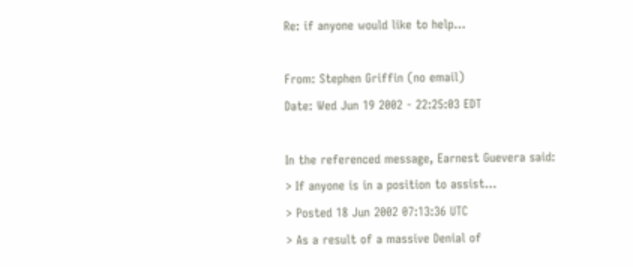Re: if anyone would like to help...

From: Stephen Griffin (no email)
Date: Wed Jun 19 2002 - 22:25:03 EDT

In the referenced message, Earnest Guevera said:
> If anyone is in a position to assist...
> Posted 18 Jun 2002 07:13:36 UTC
> As a result of a massive Denial of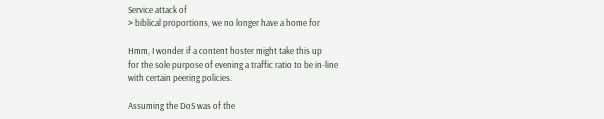Service attack of
> biblical proportions, we no longer have a home for

Hmm, I wonder if a content hoster might take this up
for the sole purpose of evening a traffic ratio to be in-line
with certain peering policies.

Assuming the DoS was of the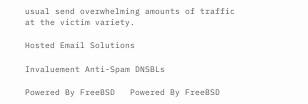usual send overwhelming amounts of traffic
at the victim variety.

Hosted Email Solutions

Invaluement Anti-Spam DNSBLs

Powered By FreeBSD   Powered By FreeBSD